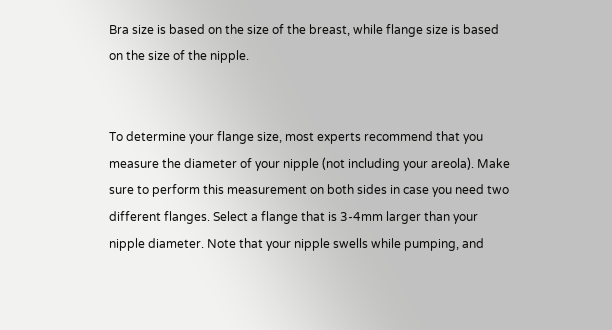Bra size is based on the size of the breast, while flange size is based on the size of the nipple.


To determine your flange size, most experts recommend that you measure the diameter of your nipple (not including your areola). Make sure to perform this measurement on both sides in case you need two different flanges. Select a flange that is 3-4mm larger than your nipple diameter. Note that your nipple swells while pumping, and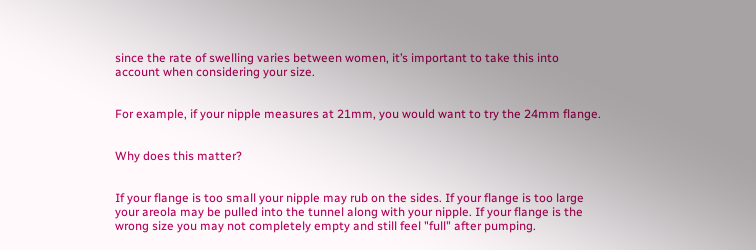since the rate of swelling varies between women, it’s important to take this into account when considering your size.


For example, if your nipple measures at 21mm, you would want to try the 24mm flange.


Why does this matter?


If your flange is too small your nipple may rub on the sides. If your flange is too large your areola may be pulled into the tunnel along with your nipple. If your flange is the wrong size you may not completely empty and still feel "full" after pumping.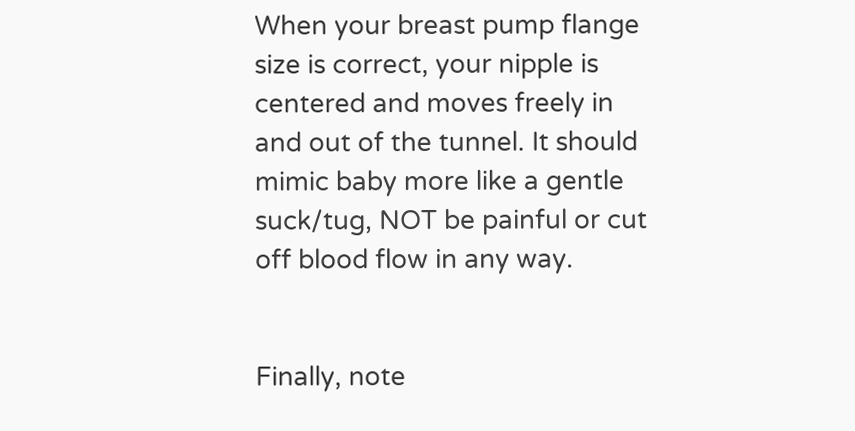When your breast pump flange size is correct, your nipple is centered and moves freely in and out of the tunnel. It should mimic baby more like a gentle suck/tug, NOT be painful or cut off blood flow in any way.


Finally, note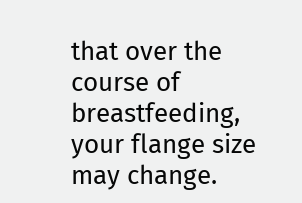that over the course of breastfeeding, your flange size may change.